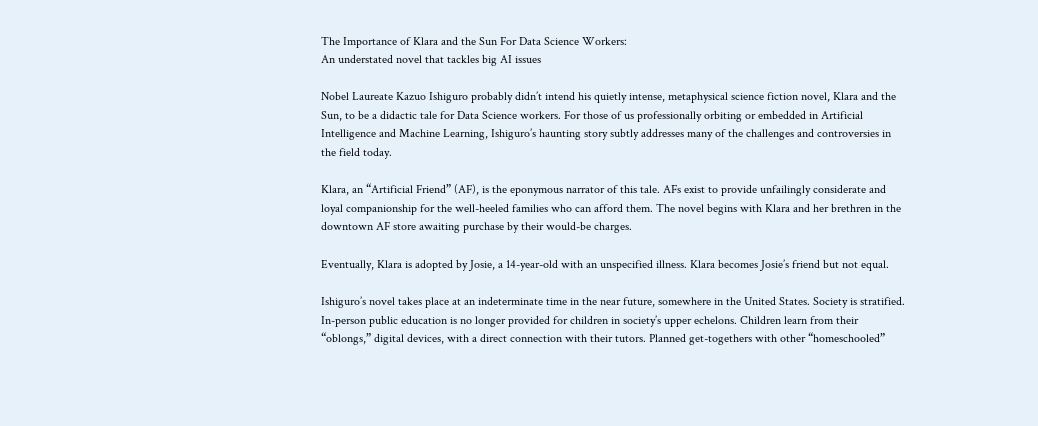The Importance of Klara and the Sun For Data Science Workers:
An understated novel that tackles big AI issues

Nobel Laureate Kazuo Ishiguro probably didn’t intend his quietly intense, metaphysical science fiction novel, Klara and the Sun, to be a didactic tale for Data Science workers. For those of us professionally orbiting or embedded in Artificial Intelligence and Machine Learning, Ishiguro’s haunting story subtly addresses many of the challenges and controversies in the field today.

Klara, an “Artificial Friend” (AF), is the eponymous narrator of this tale. AFs exist to provide unfailingly considerate and loyal companionship for the well-heeled families who can afford them. The novel begins with Klara and her brethren in the downtown AF store awaiting purchase by their would-be charges.

Eventually, Klara is adopted by Josie, a 14-year-old with an unspecified illness. Klara becomes Josie’s friend but not equal.

Ishiguro’s novel takes place at an indeterminate time in the near future, somewhere in the United States. Society is stratified. In-person public education is no longer provided for children in society’s upper echelons. Children learn from their “oblongs,” digital devices, with a direct connection with their tutors. Planned get-togethers with other “homeschooled”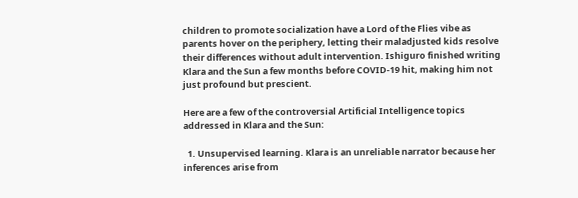children to promote socialization have a Lord of the Flies vibe as parents hover on the periphery, letting their maladjusted kids resolve their differences without adult intervention. Ishiguro finished writing Klara and the Sun a few months before COVID-19 hit, making him not just profound but prescient.

Here are a few of the controversial Artificial Intelligence topics addressed in Klara and the Sun:

  1. Unsupervised learning. Klara is an unreliable narrator because her inferences arise from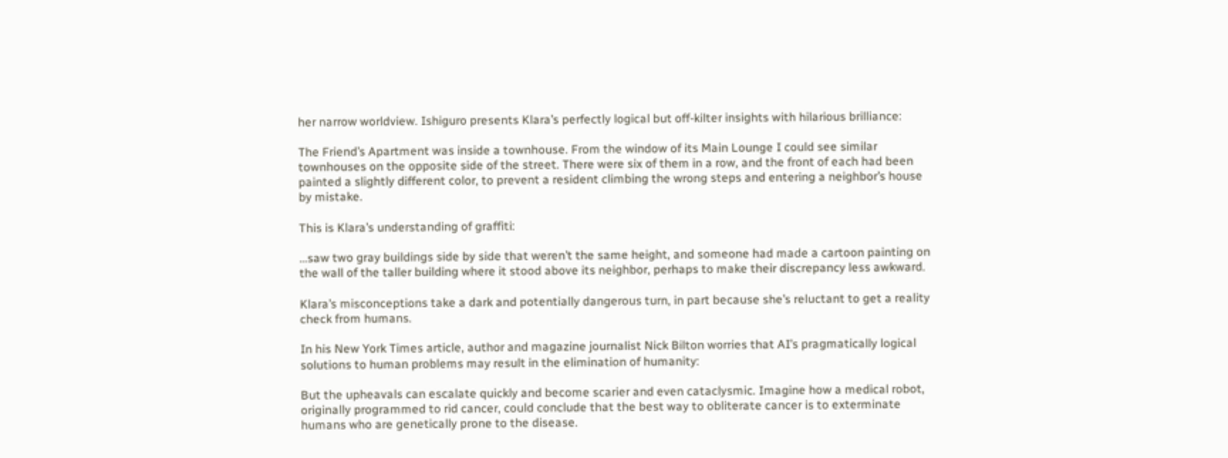her narrow worldview. Ishiguro presents Klara’s perfectly logical but off-kilter insights with hilarious brilliance:

The Friend’s Apartment was inside a townhouse. From the window of its Main Lounge I could see similar townhouses on the opposite side of the street. There were six of them in a row, and the front of each had been painted a slightly different color, to prevent a resident climbing the wrong steps and entering a neighbor’s house by mistake.

This is Klara’s understanding of graffiti:

…saw two gray buildings side by side that weren’t the same height, and someone had made a cartoon painting on the wall of the taller building where it stood above its neighbor, perhaps to make their discrepancy less awkward.

Klara’s misconceptions take a dark and potentially dangerous turn, in part because she’s reluctant to get a reality check from humans.

In his New York Times article, author and magazine journalist Nick Bilton worries that AI’s pragmatically logical solutions to human problems may result in the elimination of humanity:

But the upheavals can escalate quickly and become scarier and even cataclysmic. Imagine how a medical robot, originally programmed to rid cancer, could conclude that the best way to obliterate cancer is to exterminate humans who are genetically prone to the disease.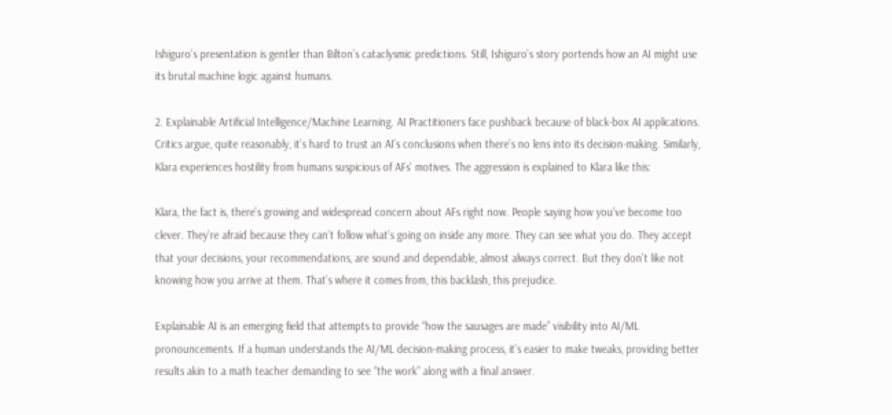Ishiguro’s presentation is gentler than Bilton’s cataclysmic predictions. Still, Ishiguro’s story portends how an AI might use its brutal machine logic against humans.

2. Explainable Artificial Intelligence/Machine Learning. AI Practitioners face pushback because of black-box AI applications. Critics argue, quite reasonably, it’s hard to trust an AI’s conclusions when there’s no lens into its decision-making. Similarly, Klara experiences hostility from humans suspicious of AFs’ motives. The aggression is explained to Klara like this:

Klara, the fact is, there’s growing and widespread concern about AFs right now. People saying how you’ve become too clever. They’re afraid because they can’t follow what’s going on inside any more. They can see what you do. They accept that your decisions, your recommendations, are sound and dependable, almost always correct. But they don’t like not knowing how you arrive at them. That’s where it comes from, this backlash, this prejudice.

Explainable AI is an emerging field that attempts to provide “how the sausages are made” visibility into AI/ML pronouncements. If a human understands the AI/ML decision-making process, it’s easier to make tweaks, providing better results akin to a math teacher demanding to see “the work” along with a final answer.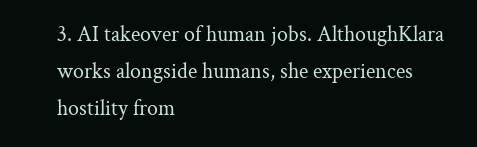3. AI takeover of human jobs. AlthoughKlara works alongside humans, she experiences hostility from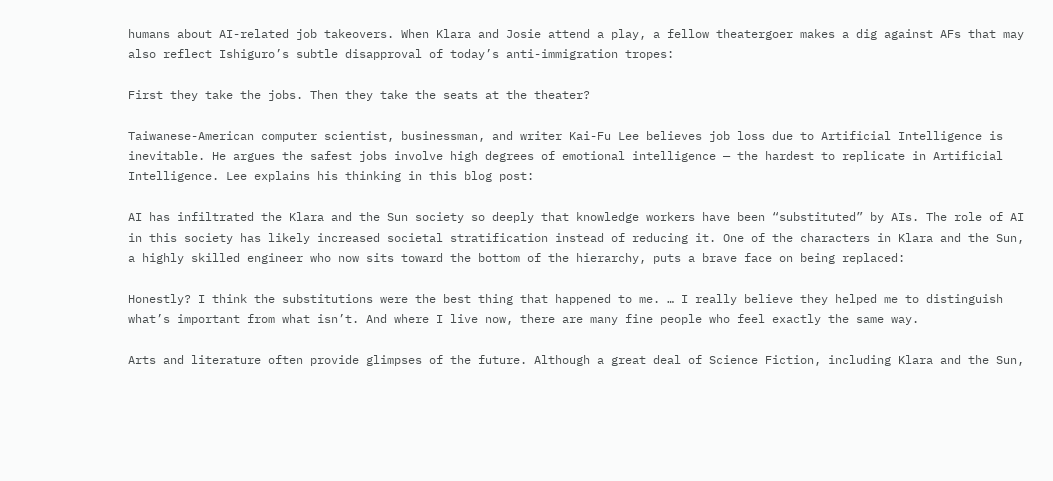humans about AI-related job takeovers. When Klara and Josie attend a play, a fellow theatergoer makes a dig against AFs that may also reflect Ishiguro’s subtle disapproval of today’s anti-immigration tropes:

First they take the jobs. Then they take the seats at the theater?

Taiwanese-American computer scientist, businessman, and writer Kai-Fu Lee believes job loss due to Artificial Intelligence is inevitable. He argues the safest jobs involve high degrees of emotional intelligence — the hardest to replicate in Artificial Intelligence. Lee explains his thinking in this blog post:

AI has infiltrated the Klara and the Sun society so deeply that knowledge workers have been “substituted” by AIs. The role of AI in this society has likely increased societal stratification instead of reducing it. One of the characters in Klara and the Sun, a highly skilled engineer who now sits toward the bottom of the hierarchy, puts a brave face on being replaced:

Honestly? I think the substitutions were the best thing that happened to me. … I really believe they helped me to distinguish what’s important from what isn’t. And where I live now, there are many fine people who feel exactly the same way.

Arts and literature often provide glimpses of the future. Although a great deal of Science Fiction, including Klara and the Sun,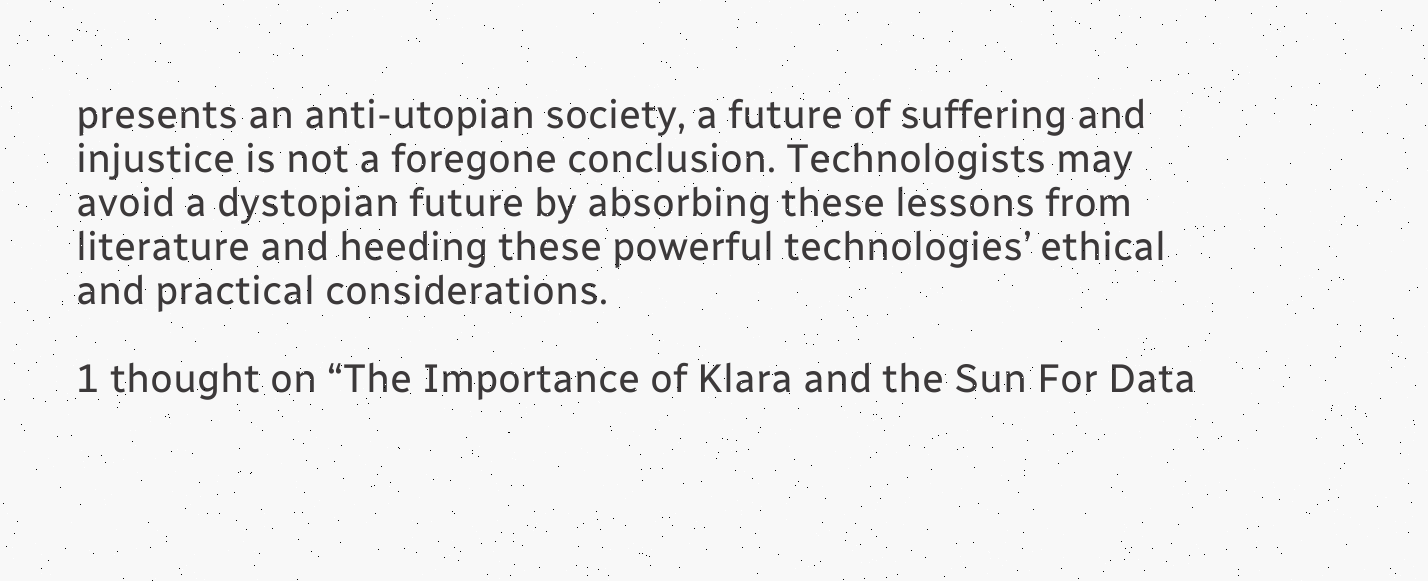presents an anti-utopian society, a future of suffering and injustice is not a foregone conclusion. Technologists may avoid a dystopian future by absorbing these lessons from literature and heeding these powerful technologies’ ethical and practical considerations.

1 thought on “The Importance of Klara and the Sun For Data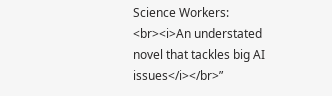Science Workers: <br><i>An understated novel that tackles big AI issues</i></br>”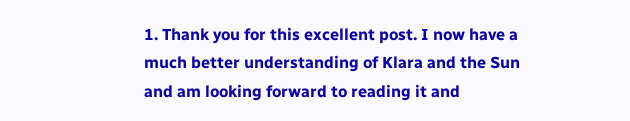1. Thank you for this excellent post. I now have a much better understanding of Klara and the Sun and am looking forward to reading it and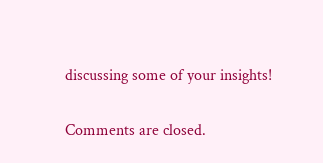discussing some of your insights!

Comments are closed.